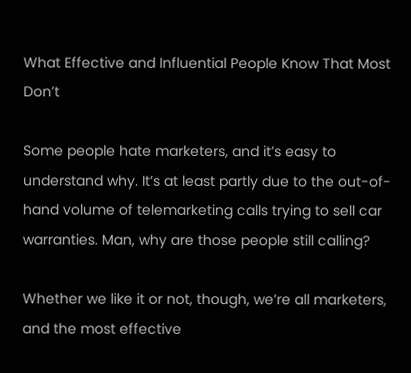What Effective and Influential People Know That Most Don’t

Some people hate marketers, and it’s easy to understand why. It’s at least partly due to the out-of-hand volume of telemarketing calls trying to sell car warranties. Man, why are those people still calling?

Whether we like it or not, though, we’re all marketers, and the most effective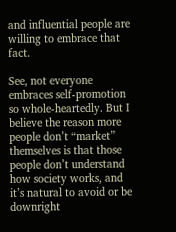and influential people are willing to embrace that fact.

See, not everyone embraces self-promotion so whole-heartedly. But I believe the reason more people don’t “market” themselves is that those people don’t understand how society works, and it’s natural to avoid or be downright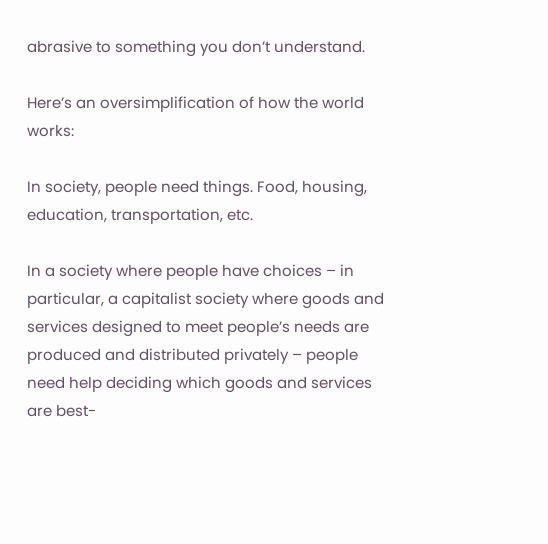abrasive to something you don’t understand.

Here’s an oversimplification of how the world works:

In society, people need things. Food, housing, education, transportation, etc.

In a society where people have choices – in particular, a capitalist society where goods and services designed to meet people’s needs are produced and distributed privately – people need help deciding which goods and services are best-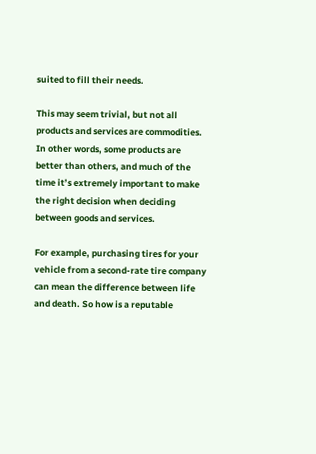suited to fill their needs.

This may seem trivial, but not all products and services are commodities. In other words, some products are better than others, and much of the time it’s extremely important to make the right decision when deciding between goods and services.

For example, purchasing tires for your vehicle from a second-rate tire company can mean the difference between life and death. So how is a reputable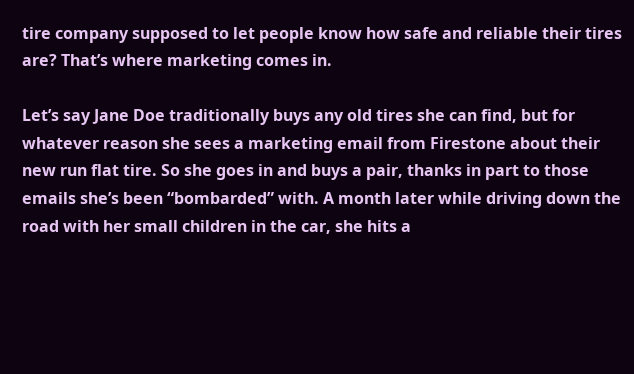tire company supposed to let people know how safe and reliable their tires are? That’s where marketing comes in.

Let’s say Jane Doe traditionally buys any old tires she can find, but for whatever reason she sees a marketing email from Firestone about their new run flat tire. So she goes in and buys a pair, thanks in part to those emails she’s been “bombarded” with. A month later while driving down the road with her small children in the car, she hits a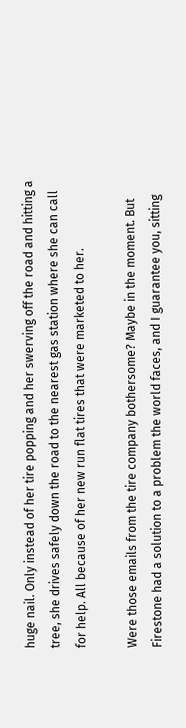huge nail. Only instead of her tire popping and her swerving off the road and hitting a tree, she drives safely down the road to the nearest gas station where she can call for help. All because of her new run flat tires that were marketed to her.

Were those emails from the tire company bothersome? Maybe in the moment. But Firestone had a solution to a problem the world faces, and I guarantee you, sitting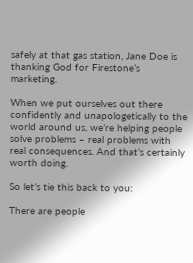safely at that gas station, Jane Doe is thanking God for Firestone’s marketing.

When we put ourselves out there confidently and unapologetically to the world around us, we’re helping people solve problems – real problems with real consequences. And that’s certainly worth doing.

So let’s tie this back to you:

There are people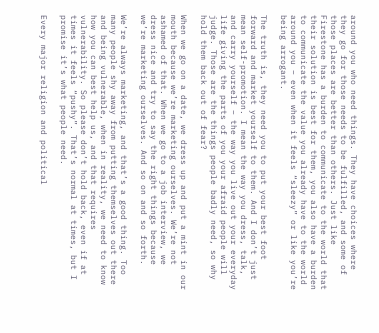around you who need things. They have choices where they go for those needs to be fulfilled, and some of those places are better than others. Just like Firestone has a burden to communicate to the world that their solution is best for them, you also have a burden to communicate the value you already have to the world around you – even when it feels “sleezy” or like you’re being arrogant.

The truth is, they need you to put your best foot forward and market yourself to them. And I don’t just mean self-promotion. I mean the way you dress, talk, and carry yourself – the way you live out your everyday life giving the parts of you your afraid people will judge. Those are the things people badly need, so why hold them back out of fear?

When we go on a date, we dress up and put a mint in our mouth because we’re marketing ourselves. We’re not ashamed of that. When we go to a job interview, we dress nice and try to say the right things because we’re marketing ourselves. And so on and so forth.

We’re always marketing, and that’s a good thing. Too many people shy away from putting themselves out there and being vulnerable, when in reality, we need to know how you can best help us, and that requires vulnerability. So please don’t hold back, even if at times it feels “pushy”. That’s normal at times, but I promise it’s what people need.

Every major religion and political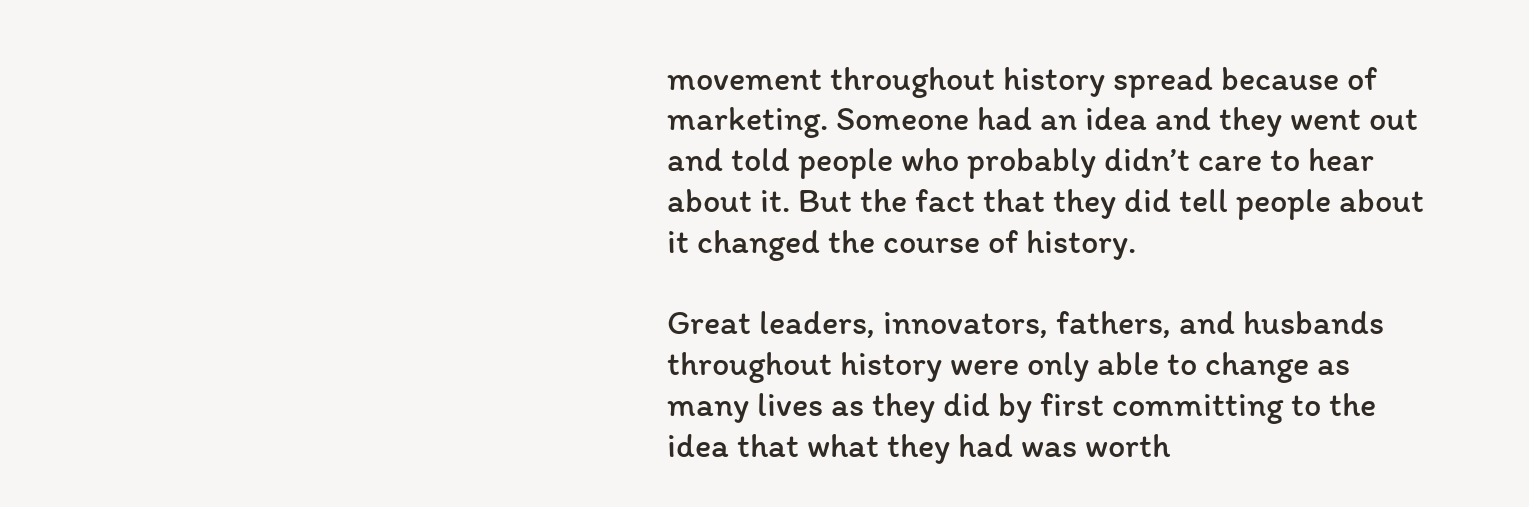movement throughout history spread because of marketing. Someone had an idea and they went out and told people who probably didn’t care to hear about it. But the fact that they did tell people about it changed the course of history.

Great leaders, innovators, fathers, and husbands throughout history were only able to change as many lives as they did by first committing to the idea that what they had was worth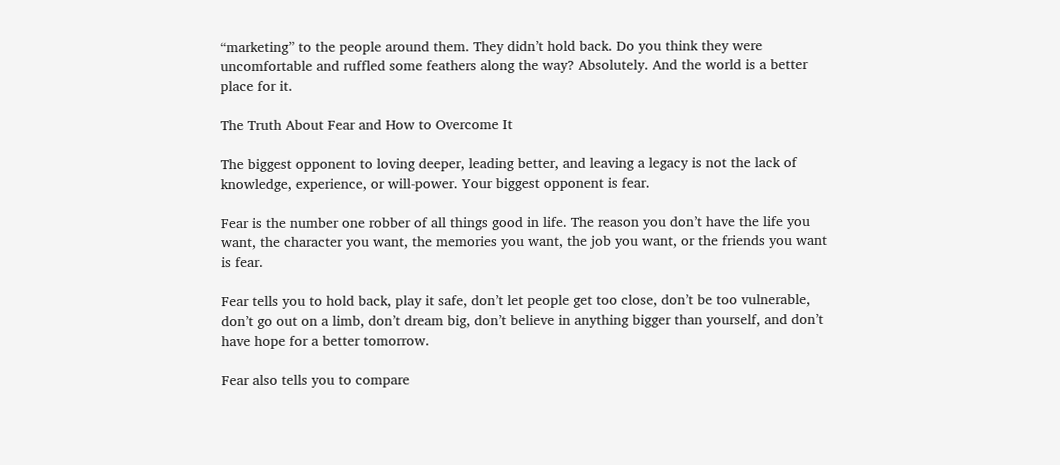“marketing” to the people around them. They didn’t hold back. Do you think they were uncomfortable and ruffled some feathers along the way? Absolutely. And the world is a better place for it.

The Truth About Fear and How to Overcome It

The biggest opponent to loving deeper, leading better, and leaving a legacy is not the lack of knowledge, experience, or will-power. Your biggest opponent is fear.

Fear is the number one robber of all things good in life. The reason you don’t have the life you want, the character you want, the memories you want, the job you want, or the friends you want is fear.

Fear tells you to hold back, play it safe, don’t let people get too close, don’t be too vulnerable, don’t go out on a limb, don’t dream big, don’t believe in anything bigger than yourself, and don’t have hope for a better tomorrow.

Fear also tells you to compare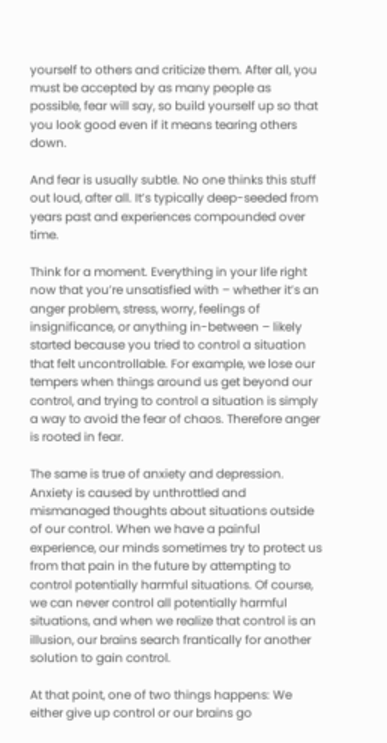yourself to others and criticize them. After all, you must be accepted by as many people as possible, fear will say, so build yourself up so that you look good even if it means tearing others down.

And fear is usually subtle. No one thinks this stuff out loud, after all. It’s typically deep-seeded from years past and experiences compounded over time.

Think for a moment. Everything in your life right now that you’re unsatisfied with – whether it’s an anger problem, stress, worry, feelings of insignificance, or anything in-between – likely started because you tried to control a situation that felt uncontrollable. For example, we lose our tempers when things around us get beyond our control, and trying to control a situation is simply a way to avoid the fear of chaos. Therefore anger is rooted in fear.

The same is true of anxiety and depression. Anxiety is caused by unthrottled and mismanaged thoughts about situations outside of our control. When we have a painful experience, our minds sometimes try to protect us from that pain in the future by attempting to control potentially harmful situations. Of course, we can never control all potentially harmful situations, and when we realize that control is an illusion, our brains search frantically for another solution to gain control.

At that point, one of two things happens: We either give up control or our brains go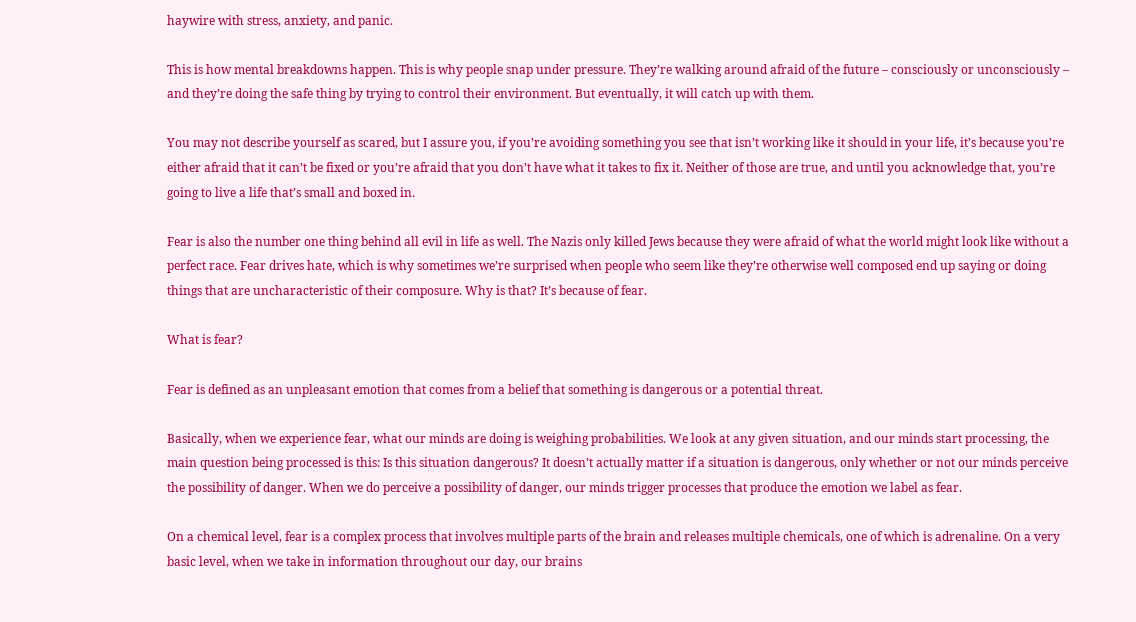haywire with stress, anxiety, and panic.

This is how mental breakdowns happen. This is why people snap under pressure. They’re walking around afraid of the future – consciously or unconsciously – and they’re doing the safe thing by trying to control their environment. But eventually, it will catch up with them.

You may not describe yourself as scared, but I assure you, if you’re avoiding something you see that isn’t working like it should in your life, it’s because you’re either afraid that it can’t be fixed or you’re afraid that you don’t have what it takes to fix it. Neither of those are true, and until you acknowledge that, you’re going to live a life that’s small and boxed in.

Fear is also the number one thing behind all evil in life as well. The Nazis only killed Jews because they were afraid of what the world might look like without a perfect race. Fear drives hate, which is why sometimes we’re surprised when people who seem like they’re otherwise well composed end up saying or doing things that are uncharacteristic of their composure. Why is that? It’s because of fear.

What is fear?

Fear is defined as an unpleasant emotion that comes from a belief that something is dangerous or a potential threat.

Basically, when we experience fear, what our minds are doing is weighing probabilities. We look at any given situation, and our minds start processing, the main question being processed is this: Is this situation dangerous? It doesn’t actually matter if a situation is dangerous, only whether or not our minds perceive the possibility of danger. When we do perceive a possibility of danger, our minds trigger processes that produce the emotion we label as fear.

On a chemical level, fear is a complex process that involves multiple parts of the brain and releases multiple chemicals, one of which is adrenaline. On a very basic level, when we take in information throughout our day, our brains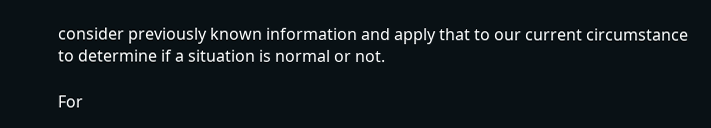consider previously known information and apply that to our current circumstance to determine if a situation is normal or not.

For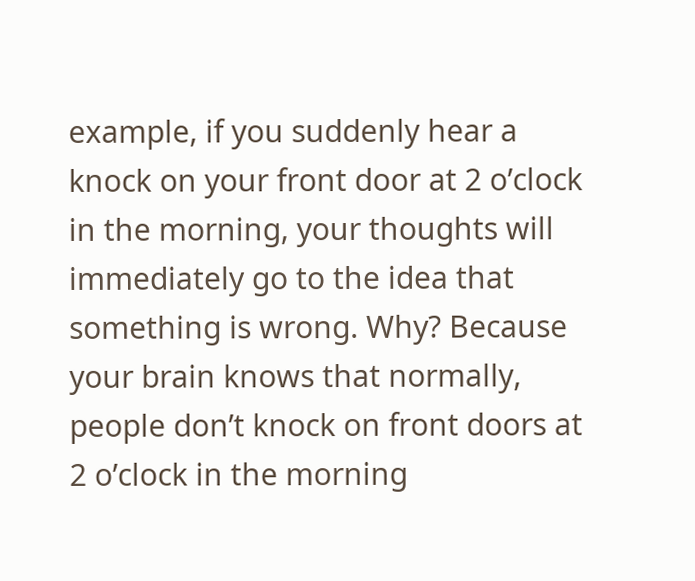example, if you suddenly hear a knock on your front door at 2 o’clock in the morning, your thoughts will immediately go to the idea that something is wrong. Why? Because your brain knows that normally, people don’t knock on front doors at 2 o’clock in the morning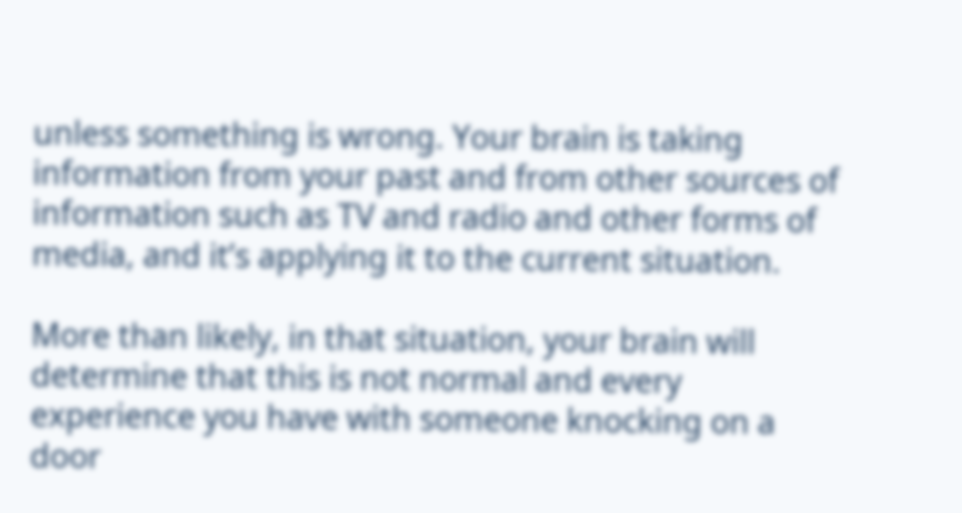unless something is wrong. Your brain is taking information from your past and from other sources of information such as TV and radio and other forms of media, and it’s applying it to the current situation.

More than likely, in that situation, your brain will determine that this is not normal and every experience you have with someone knocking on a door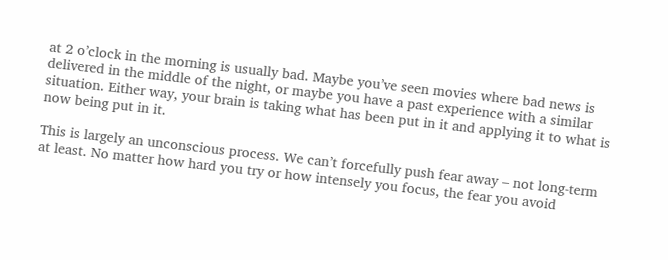at 2 o’clock in the morning is usually bad. Maybe you’ve seen movies where bad news is delivered in the middle of the night, or maybe you have a past experience with a similar situation. Either way, your brain is taking what has been put in it and applying it to what is now being put in it.

This is largely an unconscious process. We can’t forcefully push fear away – not long-term at least. No matter how hard you try or how intensely you focus, the fear you avoid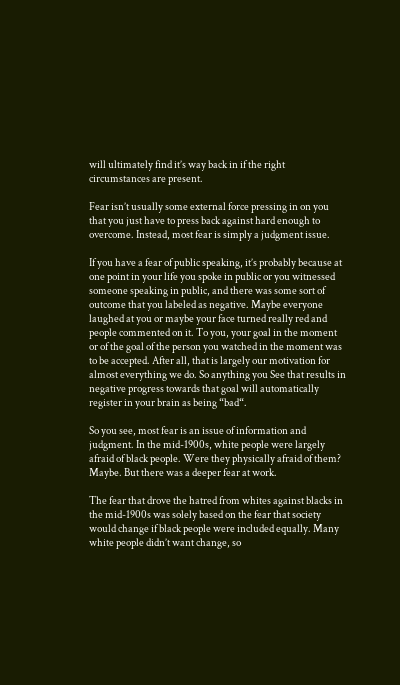will ultimately find it’s way back in if the right circumstances are present.

Fear isn’t usually some external force pressing in on you that you just have to press back against hard enough to overcome. Instead, most fear is simply a judgment issue.

If you have a fear of public speaking, it’s probably because at one point in your life you spoke in public or you witnessed someone speaking in public, and there was some sort of outcome that you labeled as negative. Maybe everyone laughed at you or maybe your face turned really red and people commented on it. To you, your goal in the moment or of the goal of the person you watched in the moment was to be accepted. After all, that is largely our motivation for almost everything we do. So anything you See that results in negative progress towards that goal will automatically register in your brain as being “bad“.

So you see, most fear is an issue of information and judgment. In the mid-1900s, white people were largely afraid of black people. Were they physically afraid of them? Maybe. But there was a deeper fear at work.

The fear that drove the hatred from whites against blacks in the mid-1900s was solely based on the fear that society would change if black people were included equally. Many white people didn’t want change, so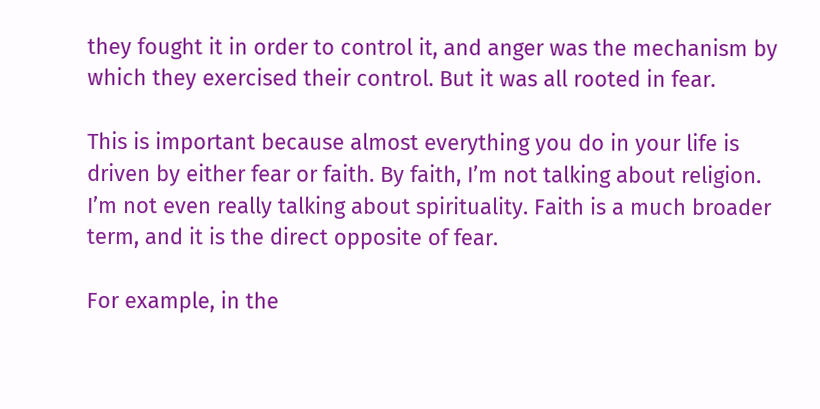they fought it in order to control it, and anger was the mechanism by which they exercised their control. But it was all rooted in fear.

This is important because almost everything you do in your life is driven by either fear or faith. By faith, I’m not talking about religion. I’m not even really talking about spirituality. Faith is a much broader term, and it is the direct opposite of fear.

For example, in the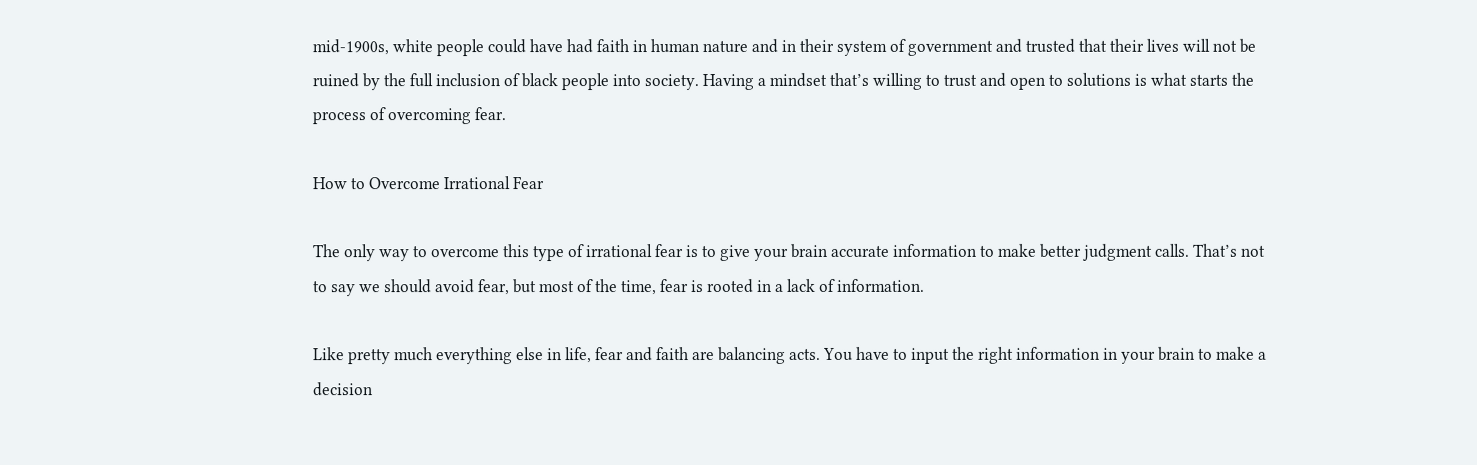mid-1900s, white people could have had faith in human nature and in their system of government and trusted that their lives will not be ruined by the full inclusion of black people into society. Having a mindset that’s willing to trust and open to solutions is what starts the process of overcoming fear.

How to Overcome Irrational Fear

The only way to overcome this type of irrational fear is to give your brain accurate information to make better judgment calls. That’s not to say we should avoid fear, but most of the time, fear is rooted in a lack of information.

Like pretty much everything else in life, fear and faith are balancing acts. You have to input the right information in your brain to make a decision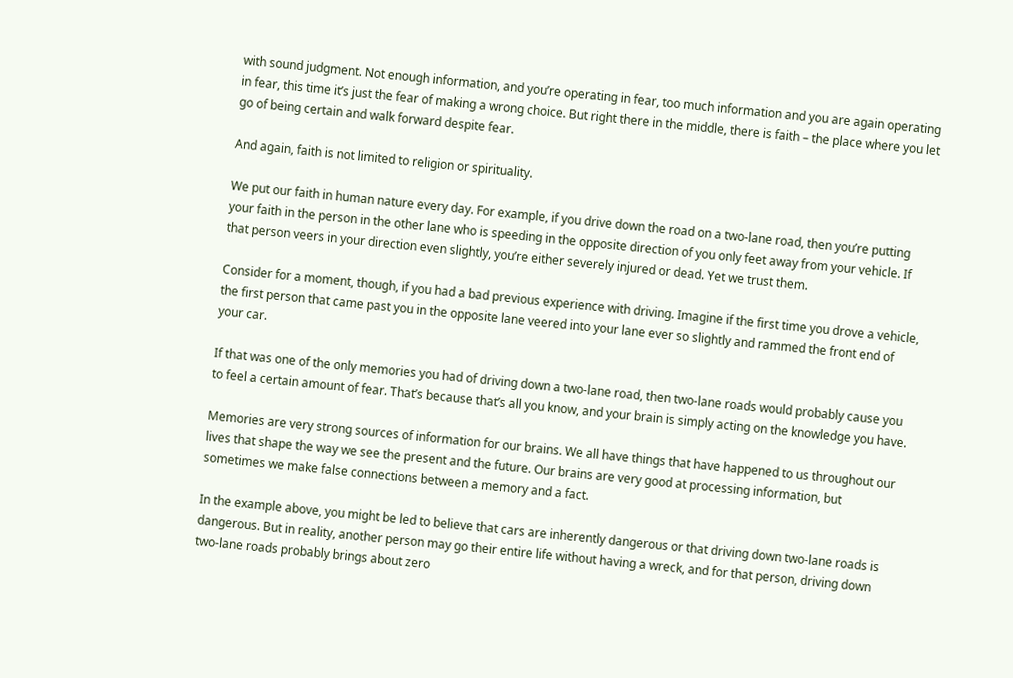with sound judgment. Not enough information, and you’re operating in fear, too much information and you are again operating in fear, this time it’s just the fear of making a wrong choice. But right there in the middle, there is faith – the place where you let go of being certain and walk forward despite fear.

And again, faith is not limited to religion or spirituality.

We put our faith in human nature every day. For example, if you drive down the road on a two-lane road, then you’re putting your faith in the person in the other lane who is speeding in the opposite direction of you only feet away from your vehicle. If that person veers in your direction even slightly, you’re either severely injured or dead. Yet we trust them.

Consider for a moment, though, if you had a bad previous experience with driving. Imagine if the first time you drove a vehicle, the first person that came past you in the opposite lane veered into your lane ever so slightly and rammed the front end of your car.

If that was one of the only memories you had of driving down a two-lane road, then two-lane roads would probably cause you to feel a certain amount of fear. That’s because that’s all you know, and your brain is simply acting on the knowledge you have.

Memories are very strong sources of information for our brains. We all have things that have happened to us throughout our lives that shape the way we see the present and the future. Our brains are very good at processing information, but sometimes we make false connections between a memory and a fact.

In the example above, you might be led to believe that cars are inherently dangerous or that driving down two-lane roads is dangerous. But in reality, another person may go their entire life without having a wreck, and for that person, driving down two-lane roads probably brings about zero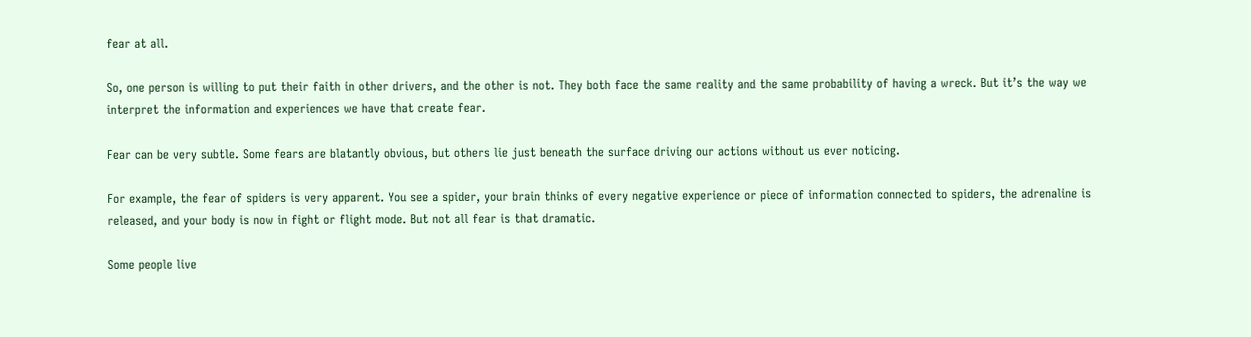fear at all.

So, one person is willing to put their faith in other drivers, and the other is not. They both face the same reality and the same probability of having a wreck. But it’s the way we interpret the information and experiences we have that create fear.

Fear can be very subtle. Some fears are blatantly obvious, but others lie just beneath the surface driving our actions without us ever noticing.

For example, the fear of spiders is very apparent. You see a spider, your brain thinks of every negative experience or piece of information connected to spiders, the adrenaline is released, and your body is now in fight or flight mode. But not all fear is that dramatic.

Some people live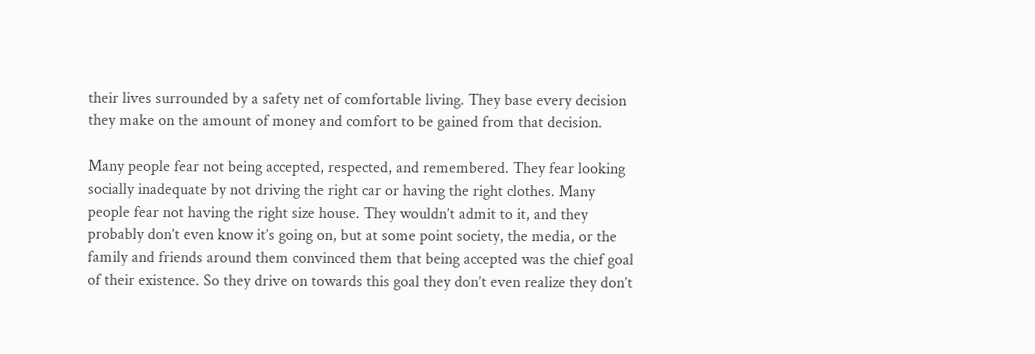their lives surrounded by a safety net of comfortable living. They base every decision they make on the amount of money and comfort to be gained from that decision.

Many people fear not being accepted, respected, and remembered. They fear looking socially inadequate by not driving the right car or having the right clothes. Many people fear not having the right size house. They wouldn’t admit to it, and they probably don’t even know it’s going on, but at some point society, the media, or the family and friends around them convinced them that being accepted was the chief goal of their existence. So they drive on towards this goal they don’t even realize they don’t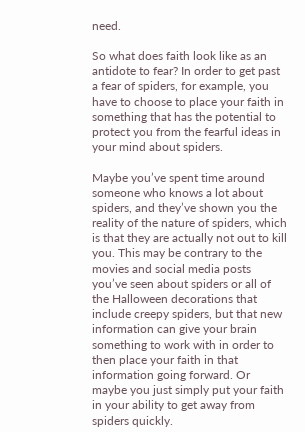need.

So what does faith look like as an antidote to fear? In order to get past a fear of spiders, for example, you have to choose to place your faith in something that has the potential to protect you from the fearful ideas in your mind about spiders.

Maybe you’ve spent time around someone who knows a lot about spiders, and they’ve shown you the reality of the nature of spiders, which is that they are actually not out to kill you. This may be contrary to the movies and social media posts you’ve seen about spiders or all of the Halloween decorations that include creepy spiders, but that new information can give your brain something to work with in order to then place your faith in that information going forward. Or maybe you just simply put your faith in your ability to get away from spiders quickly.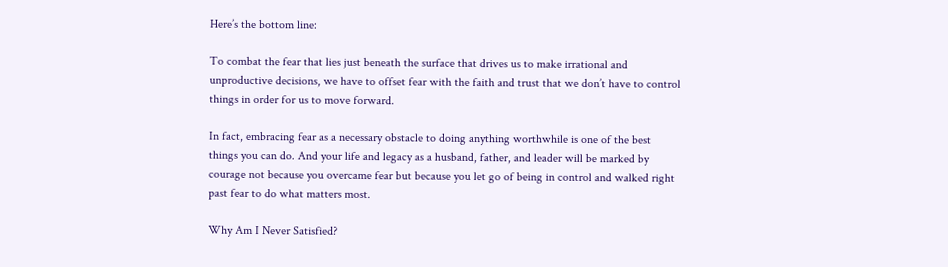Here’s the bottom line:

To combat the fear that lies just beneath the surface that drives us to make irrational and unproductive decisions, we have to offset fear with the faith and trust that we don’t have to control things in order for us to move forward.

In fact, embracing fear as a necessary obstacle to doing anything worthwhile is one of the best things you can do. And your life and legacy as a husband, father, and leader will be marked by courage not because you overcame fear but because you let go of being in control and walked right past fear to do what matters most.

Why Am I Never Satisfied?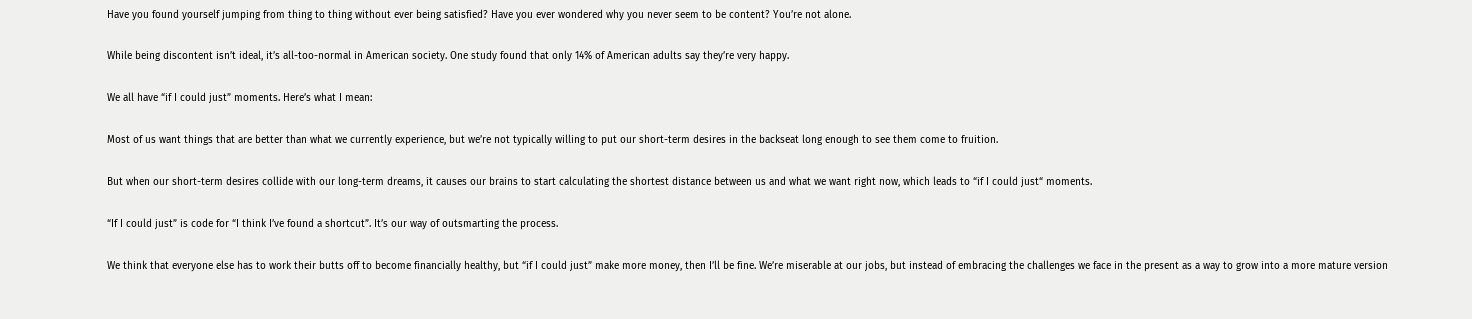Have you found yourself jumping from thing to thing without ever being satisfied? Have you ever wondered why you never seem to be content? You’re not alone.

While being discontent isn’t ideal, it’s all-too-normal in American society. One study found that only 14% of American adults say they’re very happy.

We all have “if I could just” moments. Here’s what I mean:

Most of us want things that are better than what we currently experience, but we’re not typically willing to put our short-term desires in the backseat long enough to see them come to fruition.

But when our short-term desires collide with our long-term dreams, it causes our brains to start calculating the shortest distance between us and what we want right now, which leads to “if I could just“ moments.

“If I could just” is code for “I think I’ve found a shortcut”. It’s our way of outsmarting the process.

We think that everyone else has to work their butts off to become financially healthy, but “if I could just” make more money, then I’ll be fine. We’re miserable at our jobs, but instead of embracing the challenges we face in the present as a way to grow into a more mature version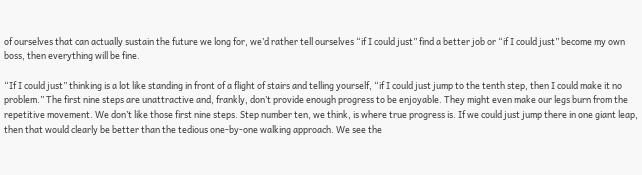of ourselves that can actually sustain the future we long for, we’d rather tell ourselves “if I could just” find a better job or “if I could just” become my own boss, then everything will be fine.

“If I could just” thinking is a lot like standing in front of a flight of stairs and telling yourself, “if I could just jump to the tenth step, then I could make it no problem.” The first nine steps are unattractive and, frankly, don’t provide enough progress to be enjoyable. They might even make our legs burn from the repetitive movement. We don’t like those first nine steps. Step number ten, we think, is where true progress is. If we could just jump there in one giant leap, then that would clearly be better than the tedious one-by-one walking approach. We see the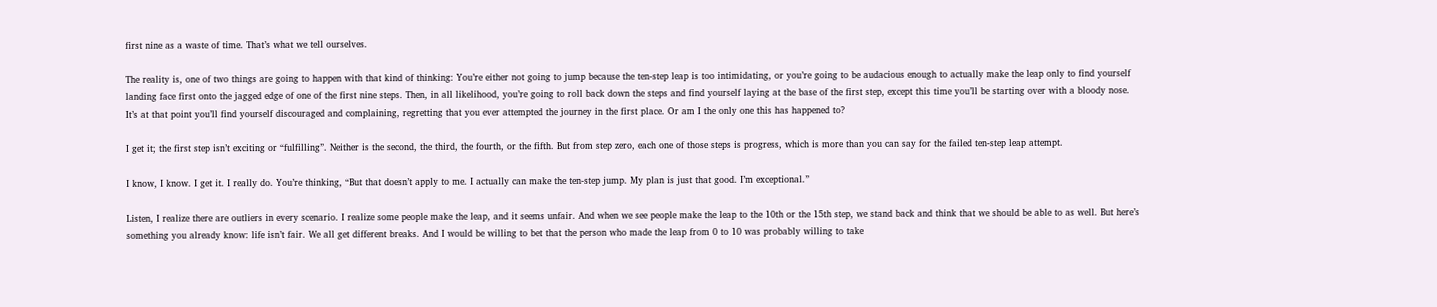first nine as a waste of time. That’s what we tell ourselves.

The reality is, one of two things are going to happen with that kind of thinking: You’re either not going to jump because the ten-step leap is too intimidating, or you’re going to be audacious enough to actually make the leap only to find yourself landing face first onto the jagged edge of one of the first nine steps. Then, in all likelihood, you’re going to roll back down the steps and find yourself laying at the base of the first step, except this time you’ll be starting over with a bloody nose. It’s at that point you’ll find yourself discouraged and complaining, regretting that you ever attempted the journey in the first place. Or am I the only one this has happened to?

I get it; the first step isn’t exciting or “fulfilling”. Neither is the second, the third, the fourth, or the fifth. But from step zero, each one of those steps is progress, which is more than you can say for the failed ten-step leap attempt.

I know, I know. I get it. I really do. You’re thinking, “But that doesn’t apply to me. I actually can make the ten-step jump. My plan is just that good. I’m exceptional.”

Listen, I realize there are outliers in every scenario. I realize some people make the leap, and it seems unfair. And when we see people make the leap to the 10th or the 15th step, we stand back and think that we should be able to as well. But here’s something you already know: life isn’t fair. We all get different breaks. And I would be willing to bet that the person who made the leap from 0 to 10 was probably willing to take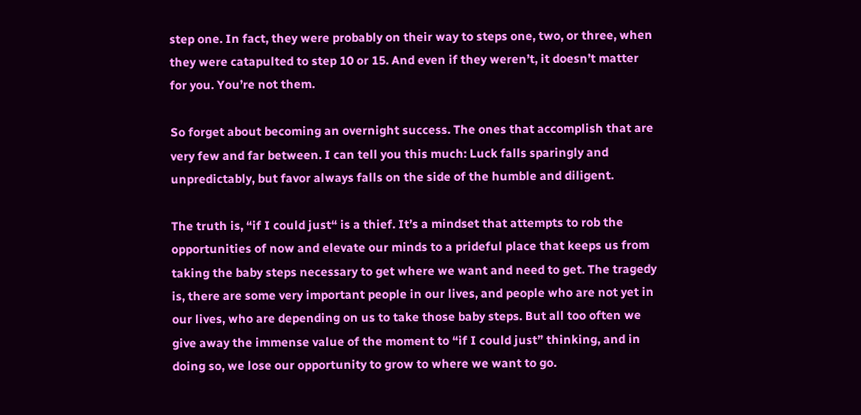step one. In fact, they were probably on their way to steps one, two, or three, when they were catapulted to step 10 or 15. And even if they weren’t, it doesn’t matter for you. You’re not them.

So forget about becoming an overnight success. The ones that accomplish that are very few and far between. I can tell you this much: Luck falls sparingly and unpredictably, but favor always falls on the side of the humble and diligent.

The truth is, “if I could just“ is a thief. It’s a mindset that attempts to rob the opportunities of now and elevate our minds to a prideful place that keeps us from taking the baby steps necessary to get where we want and need to get. The tragedy is, there are some very important people in our lives, and people who are not yet in our lives, who are depending on us to take those baby steps. But all too often we give away the immense value of the moment to “if I could just” thinking, and in doing so, we lose our opportunity to grow to where we want to go.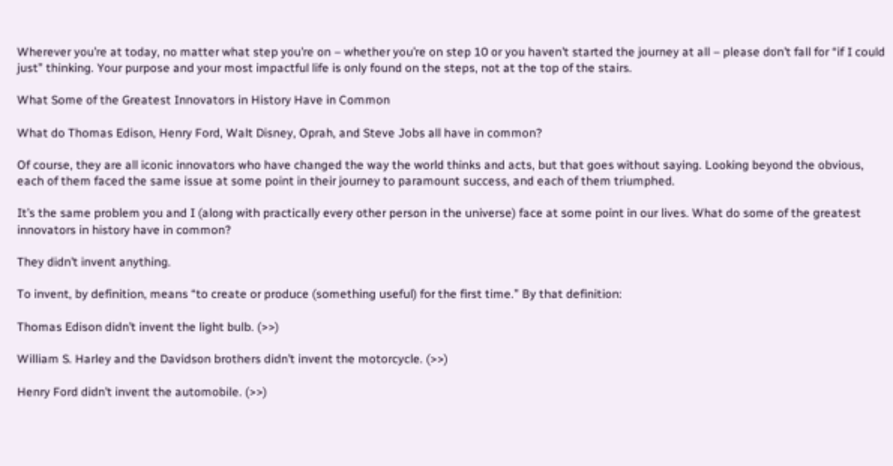Wherever you’re at today, no matter what step you’re on – whether you’re on step 10 or you haven’t started the journey at all – please don’t fall for “if I could just” thinking. Your purpose and your most impactful life is only found on the steps, not at the top of the stairs.

What Some of the Greatest Innovators in History Have in Common

What do Thomas Edison, Henry Ford, Walt Disney, Oprah, and Steve Jobs all have in common?

Of course, they are all iconic innovators who have changed the way the world thinks and acts, but that goes without saying. Looking beyond the obvious, each of them faced the same issue at some point in their journey to paramount success, and each of them triumphed.

It’s the same problem you and I (along with practically every other person in the universe) face at some point in our lives. What do some of the greatest innovators in history have in common?

They didn’t invent anything.

To invent, by definition, means “to create or produce (something useful) for the first time.” By that definition:

Thomas Edison didn’t invent the light bulb. (>>)

William S. Harley and the Davidson brothers didn’t invent the motorcycle. (>>)

Henry Ford didn’t invent the automobile. (>>)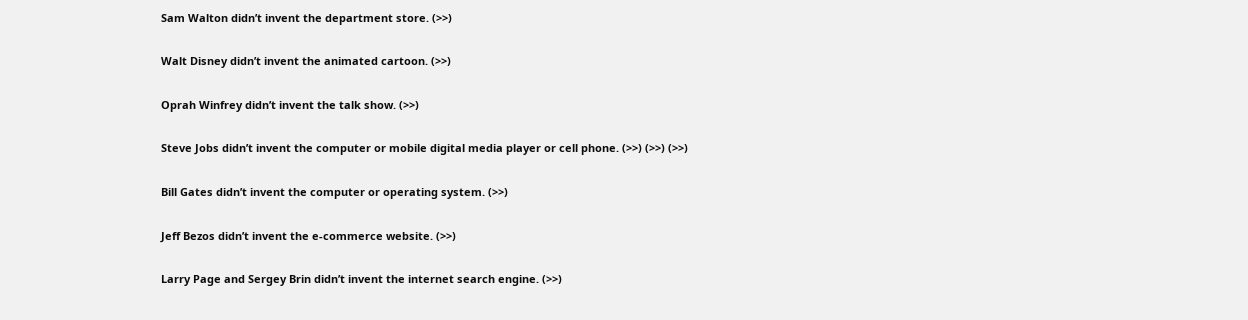Sam Walton didn’t invent the department store. (>>)

Walt Disney didn’t invent the animated cartoon. (>>)

Oprah Winfrey didn’t invent the talk show. (>>)

Steve Jobs didn’t invent the computer or mobile digital media player or cell phone. (>>) (>>) (>>)

Bill Gates didn’t invent the computer or operating system. (>>)

Jeff Bezos didn’t invent the e-commerce website. (>>)

Larry Page and Sergey Brin didn’t invent the internet search engine. (>>)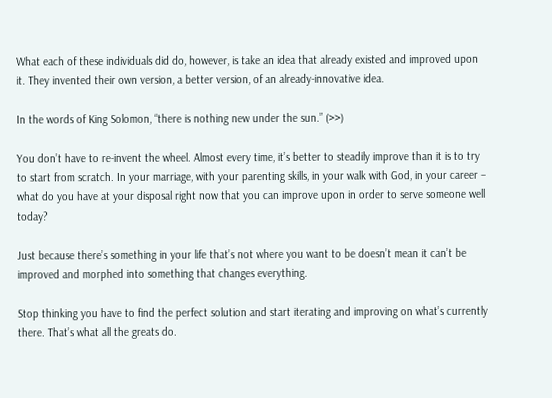What each of these individuals did do, however, is take an idea that already existed and improved upon it. They invented their own version, a better version, of an already-innovative idea.

In the words of King Solomon, “there is nothing new under the sun.” (>>)

You don’t have to re-invent the wheel. Almost every time, it’s better to steadily improve than it is to try to start from scratch. In your marriage, with your parenting skills, in your walk with God, in your career – what do you have at your disposal right now that you can improve upon in order to serve someone well today?

Just because there’s something in your life that’s not where you want to be doesn’t mean it can’t be improved and morphed into something that changes everything.

Stop thinking you have to find the perfect solution and start iterating and improving on what’s currently there. That’s what all the greats do.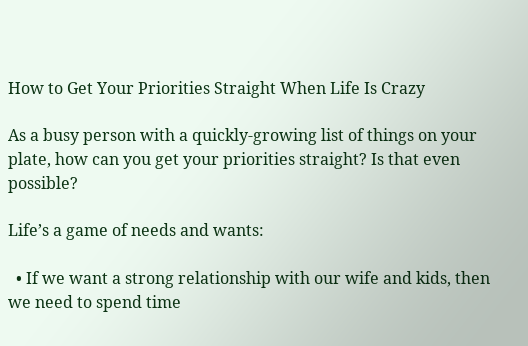How to Get Your Priorities Straight When Life Is Crazy

As a busy person with a quickly-growing list of things on your plate, how can you get your priorities straight? Is that even possible?

Life’s a game of needs and wants:

  • If we want a strong relationship with our wife and kids, then we need to spend time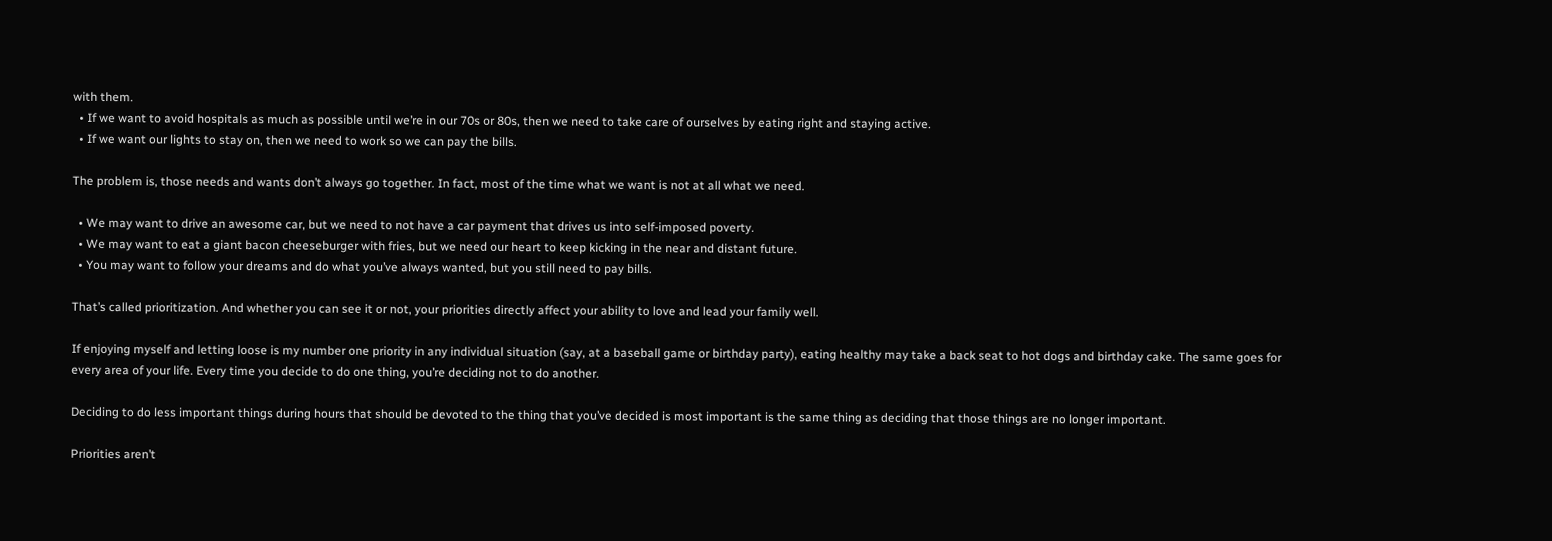with them.
  • If we want to avoid hospitals as much as possible until we’re in our 70s or 80s, then we need to take care of ourselves by eating right and staying active.
  • If we want our lights to stay on, then we need to work so we can pay the bills.

The problem is, those needs and wants don’t always go together. In fact, most of the time what we want is not at all what we need.

  • We may want to drive an awesome car, but we need to not have a car payment that drives us into self-imposed poverty.
  • We may want to eat a giant bacon cheeseburger with fries, but we need our heart to keep kicking in the near and distant future.
  • You may want to follow your dreams and do what you’ve always wanted, but you still need to pay bills.

That’s called prioritization. And whether you can see it or not, your priorities directly affect your ability to love and lead your family well.

If enjoying myself and letting loose is my number one priority in any individual situation (say, at a baseball game or birthday party), eating healthy may take a back seat to hot dogs and birthday cake. The same goes for every area of your life. Every time you decide to do one thing, you’re deciding not to do another.

Deciding to do less important things during hours that should be devoted to the thing that you’ve decided is most important is the same thing as deciding that those things are no longer important.

Priorities aren’t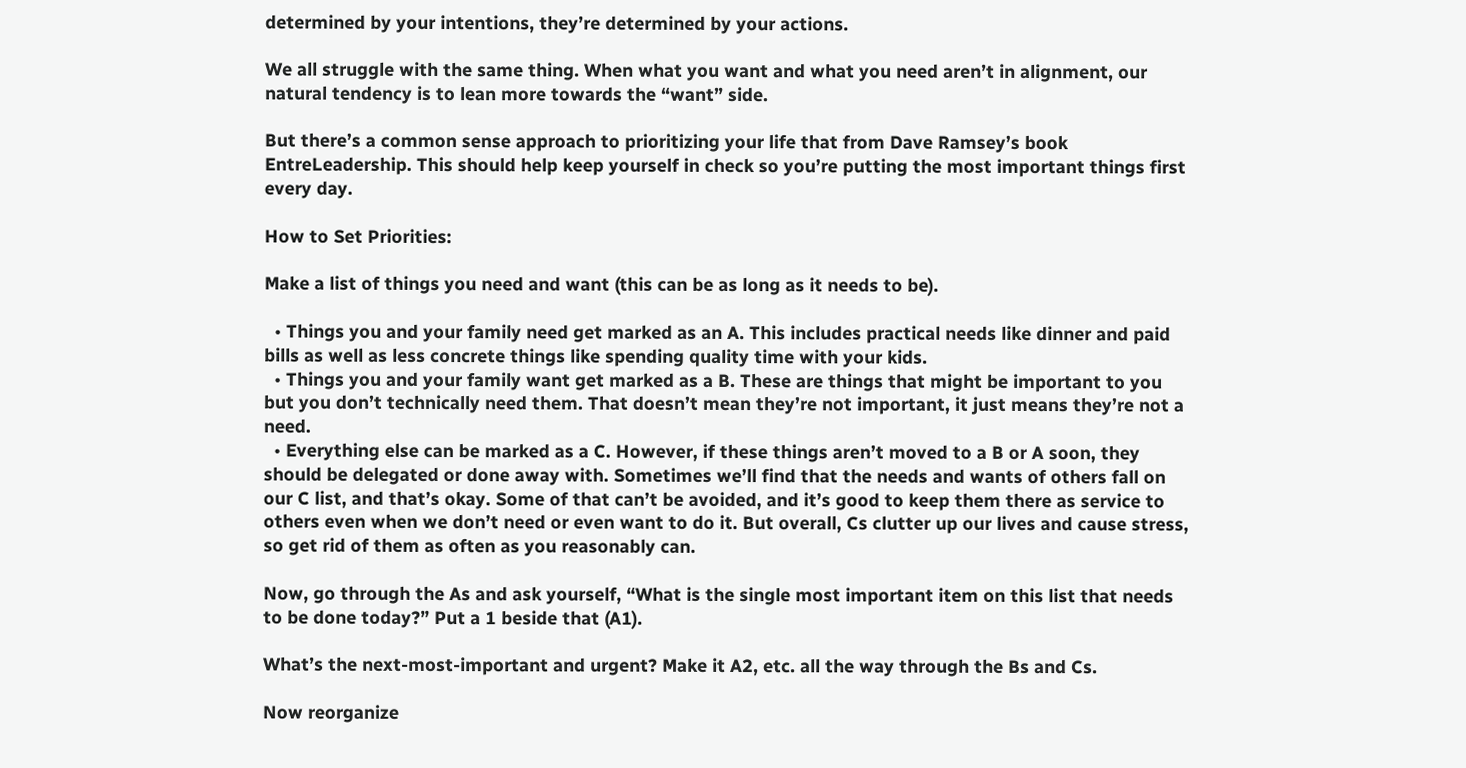determined by your intentions, they’re determined by your actions.

We all struggle with the same thing. When what you want and what you need aren’t in alignment, our natural tendency is to lean more towards the “want” side.

But there’s a common sense approach to prioritizing your life that from Dave Ramsey’s book EntreLeadership. This should help keep yourself in check so you’re putting the most important things first every day.

How to Set Priorities:

Make a list of things you need and want (this can be as long as it needs to be).

  • Things you and your family need get marked as an A. This includes practical needs like dinner and paid bills as well as less concrete things like spending quality time with your kids.
  • Things you and your family want get marked as a B. These are things that might be important to you but you don’t technically need them. That doesn’t mean they’re not important, it just means they’re not a need.
  • Everything else can be marked as a C. However, if these things aren’t moved to a B or A soon, they should be delegated or done away with. Sometimes we’ll find that the needs and wants of others fall on our C list, and that’s okay. Some of that can’t be avoided, and it’s good to keep them there as service to others even when we don’t need or even want to do it. But overall, Cs clutter up our lives and cause stress, so get rid of them as often as you reasonably can.

Now, go through the As and ask yourself, “What is the single most important item on this list that needs to be done today?” Put a 1 beside that (A1).

What’s the next-most-important and urgent? Make it A2, etc. all the way through the Bs and Cs.

Now reorganize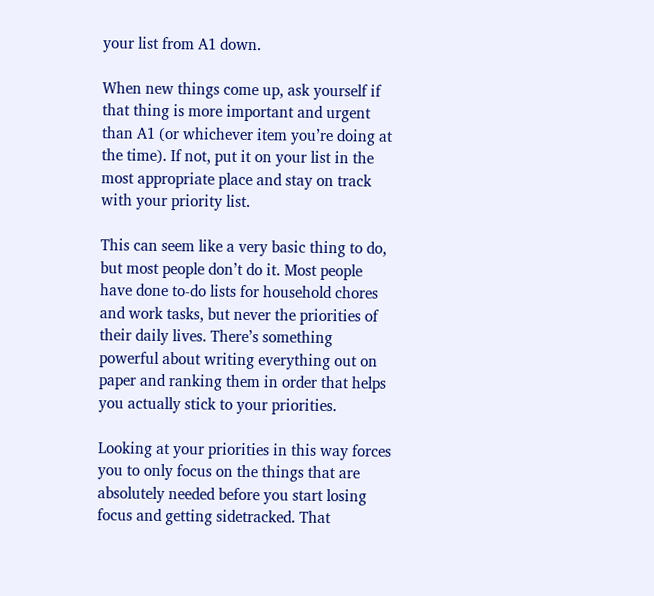your list from A1 down.

When new things come up, ask yourself if that thing is more important and urgent than A1 (or whichever item you’re doing at the time). If not, put it on your list in the most appropriate place and stay on track with your priority list.

This can seem like a very basic thing to do, but most people don’t do it. Most people have done to-do lists for household chores and work tasks, but never the priorities of their daily lives. There’s something powerful about writing everything out on paper and ranking them in order that helps you actually stick to your priorities.

Looking at your priorities in this way forces you to only focus on the things that are absolutely needed before you start losing focus and getting sidetracked. That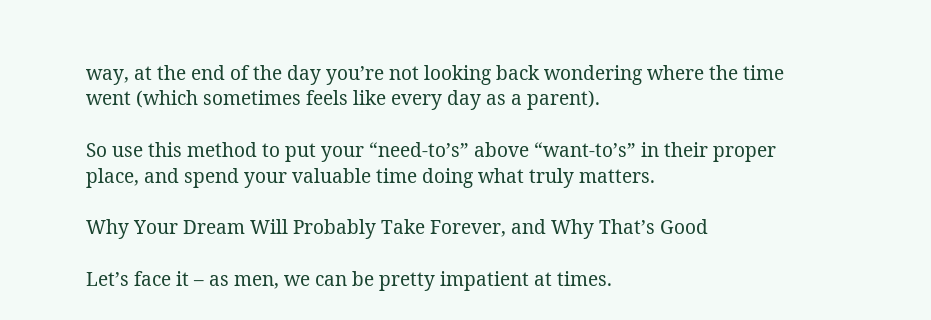way, at the end of the day you’re not looking back wondering where the time went (which sometimes feels like every day as a parent).

So use this method to put your “need-to’s” above “want-to’s” in their proper place, and spend your valuable time doing what truly matters.

Why Your Dream Will Probably Take Forever, and Why That’s Good

Let’s face it – as men, we can be pretty impatient at times.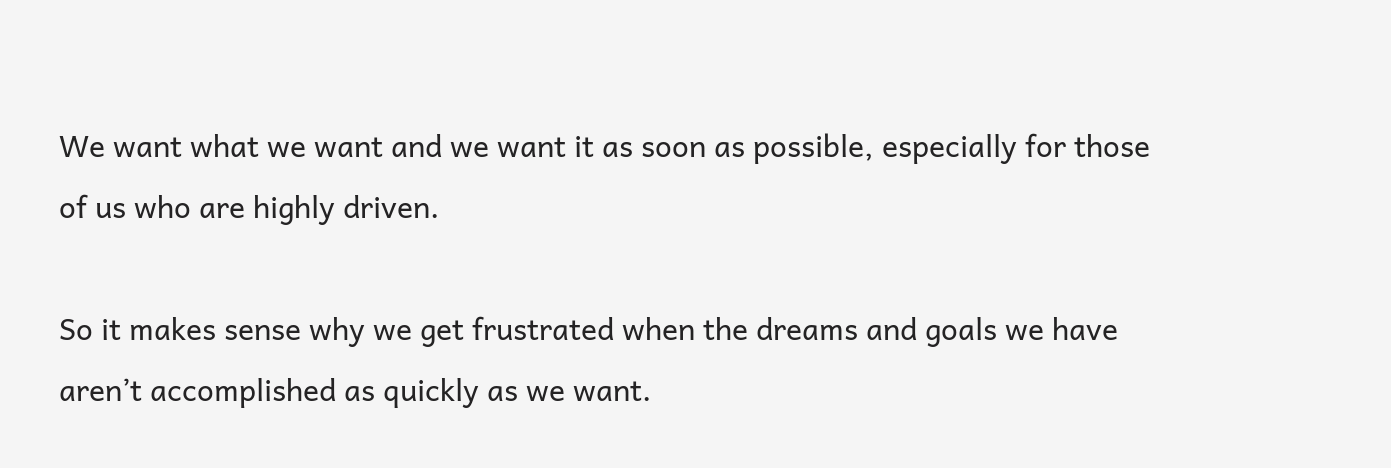We want what we want and we want it as soon as possible, especially for those of us who are highly driven.

So it makes sense why we get frustrated when the dreams and goals we have aren’t accomplished as quickly as we want.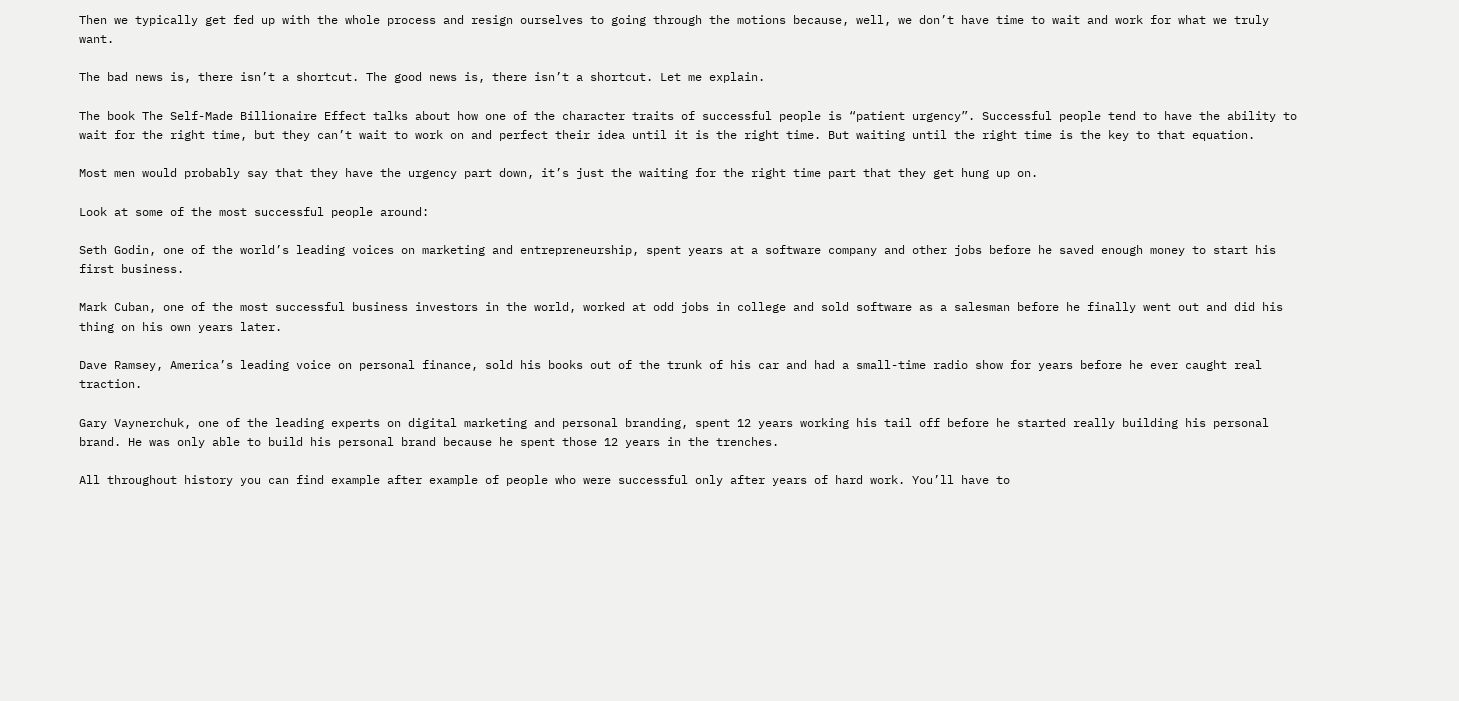Then we typically get fed up with the whole process and resign ourselves to going through the motions because, well, we don’t have time to wait and work for what we truly want.

The bad news is, there isn’t a shortcut. The good news is, there isn’t a shortcut. Let me explain.

The book The Self-Made Billionaire Effect talks about how one of the character traits of successful people is “patient urgency”. Successful people tend to have the ability to wait for the right time, but they can’t wait to work on and perfect their idea until it is the right time. But waiting until the right time is the key to that equation.

Most men would probably say that they have the urgency part down, it’s just the waiting for the right time part that they get hung up on.

Look at some of the most successful people around:

Seth Godin, one of the world’s leading voices on marketing and entrepreneurship, spent years at a software company and other jobs before he saved enough money to start his first business.

Mark Cuban, one of the most successful business investors in the world, worked at odd jobs in college and sold software as a salesman before he finally went out and did his thing on his own years later.

Dave Ramsey, America’s leading voice on personal finance, sold his books out of the trunk of his car and had a small-time radio show for years before he ever caught real traction.

Gary Vaynerchuk, one of the leading experts on digital marketing and personal branding, spent 12 years working his tail off before he started really building his personal brand. He was only able to build his personal brand because he spent those 12 years in the trenches.

All throughout history you can find example after example of people who were successful only after years of hard work. You’ll have to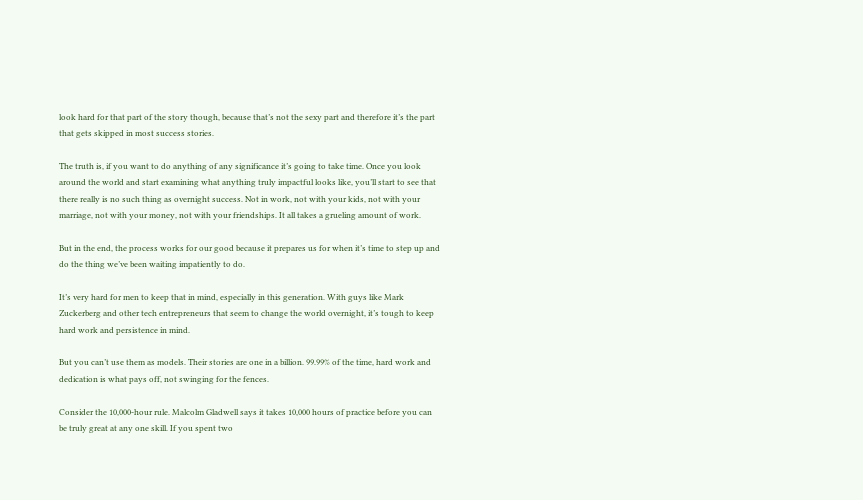look hard for that part of the story though, because that’s not the sexy part and therefore it’s the part that gets skipped in most success stories.

The truth is, if you want to do anything of any significance it’s going to take time. Once you look around the world and start examining what anything truly impactful looks like, you’ll start to see that there really is no such thing as overnight success. Not in work, not with your kids, not with your marriage, not with your money, not with your friendships. It all takes a grueling amount of work.

But in the end, the process works for our good because it prepares us for when it’s time to step up and do the thing we’ve been waiting impatiently to do.

It’s very hard for men to keep that in mind, especially in this generation. With guys like Mark Zuckerberg and other tech entrepreneurs that seem to change the world overnight, it’s tough to keep hard work and persistence in mind.

But you can’t use them as models. Their stories are one in a billion. 99.99% of the time, hard work and dedication is what pays off, not swinging for the fences.

Consider the 10,000-hour rule. Malcolm Gladwell says it takes 10,000 hours of practice before you can be truly great at any one skill. If you spent two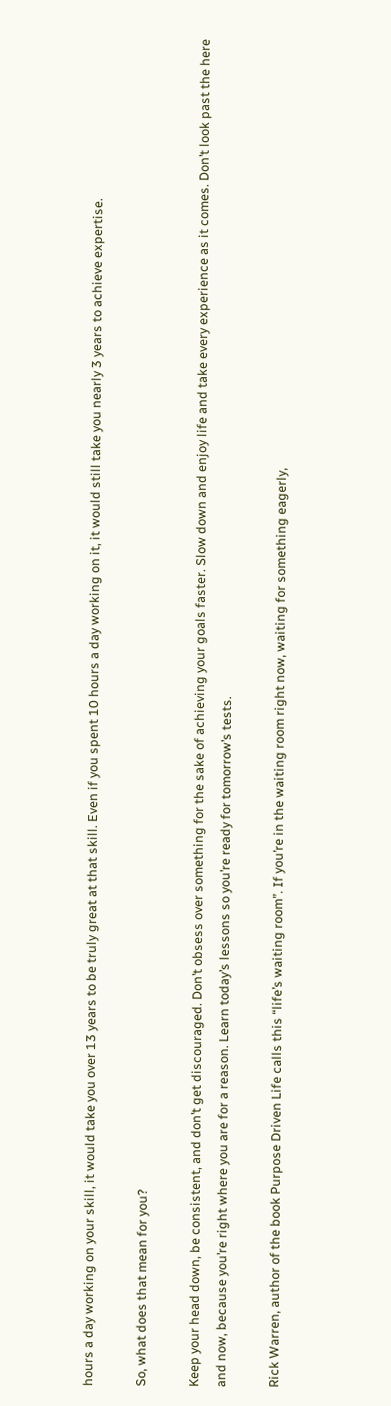hours a day working on your skill, it would take you over 13 years to be truly great at that skill. Even if you spent 10 hours a day working on it, it would still take you nearly 3 years to achieve expertise.

So, what does that mean for you?

Keep your head down, be consistent, and don’t get discouraged. Don’t obsess over something for the sake of achieving your goals faster. Slow down and enjoy life and take every experience as it comes. Don’t look past the here and now, because you’re right where you are for a reason. Learn today’s lessons so you’re ready for tomorrow’s tests.

Rick Warren, author of the book Purpose Driven Life calls this “life’s waiting room”. If you’re in the waiting room right now, waiting for something eagerly,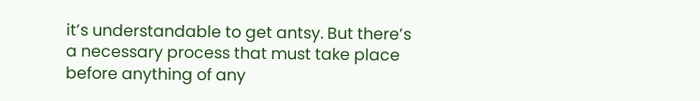it’s understandable to get antsy. But there’s a necessary process that must take place before anything of any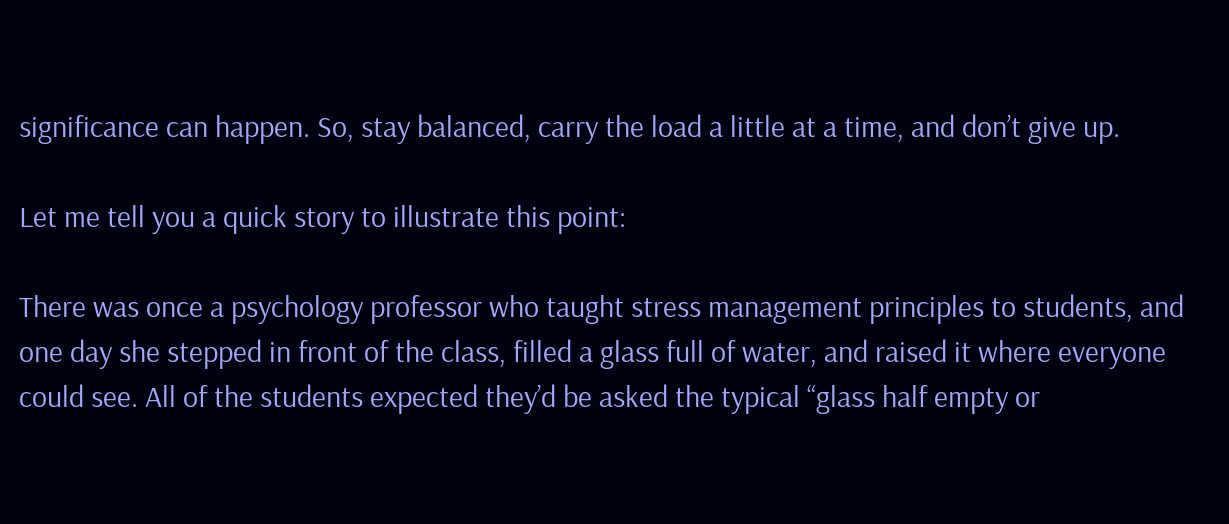significance can happen. So, stay balanced, carry the load a little at a time, and don’t give up.

Let me tell you a quick story to illustrate this point:

There was once a psychology professor who taught stress management principles to students, and one day she stepped in front of the class, filled a glass full of water, and raised it where everyone could see. All of the students expected they’d be asked the typical “glass half empty or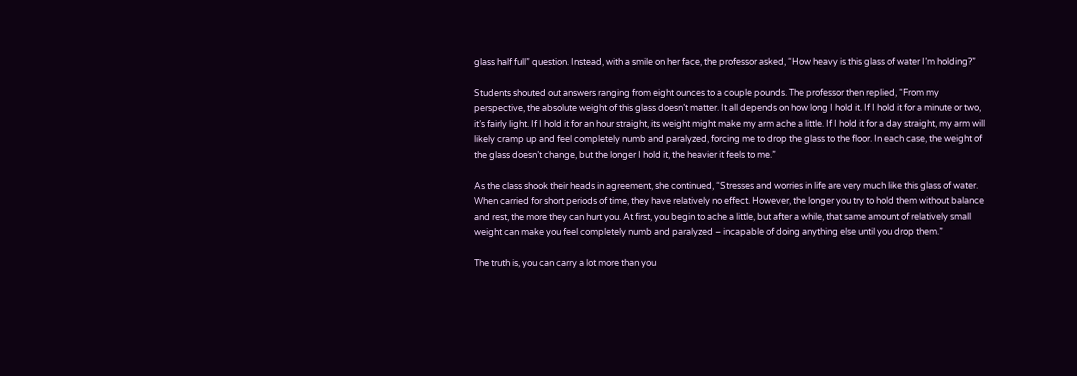glass half full” question. Instead, with a smile on her face, the professor asked, “How heavy is this glass of water I’m holding?”

Students shouted out answers ranging from eight ounces to a couple pounds. The professor then replied, “From my perspective, the absolute weight of this glass doesn’t matter. It all depends on how long I hold it. If I hold it for a minute or two, it’s fairly light. If I hold it for an hour straight, its weight might make my arm ache a little. If I hold it for a day straight, my arm will likely cramp up and feel completely numb and paralyzed, forcing me to drop the glass to the floor. In each case, the weight of the glass doesn’t change, but the longer I hold it, the heavier it feels to me.”

As the class shook their heads in agreement, she continued, “Stresses and worries in life are very much like this glass of water. When carried for short periods of time, they have relatively no effect. However, the longer you try to hold them without balance and rest, the more they can hurt you. At first, you begin to ache a little, but after a while, that same amount of relatively small weight can make you feel completely numb and paralyzed – incapable of doing anything else until you drop them.”

The truth is, you can carry a lot more than you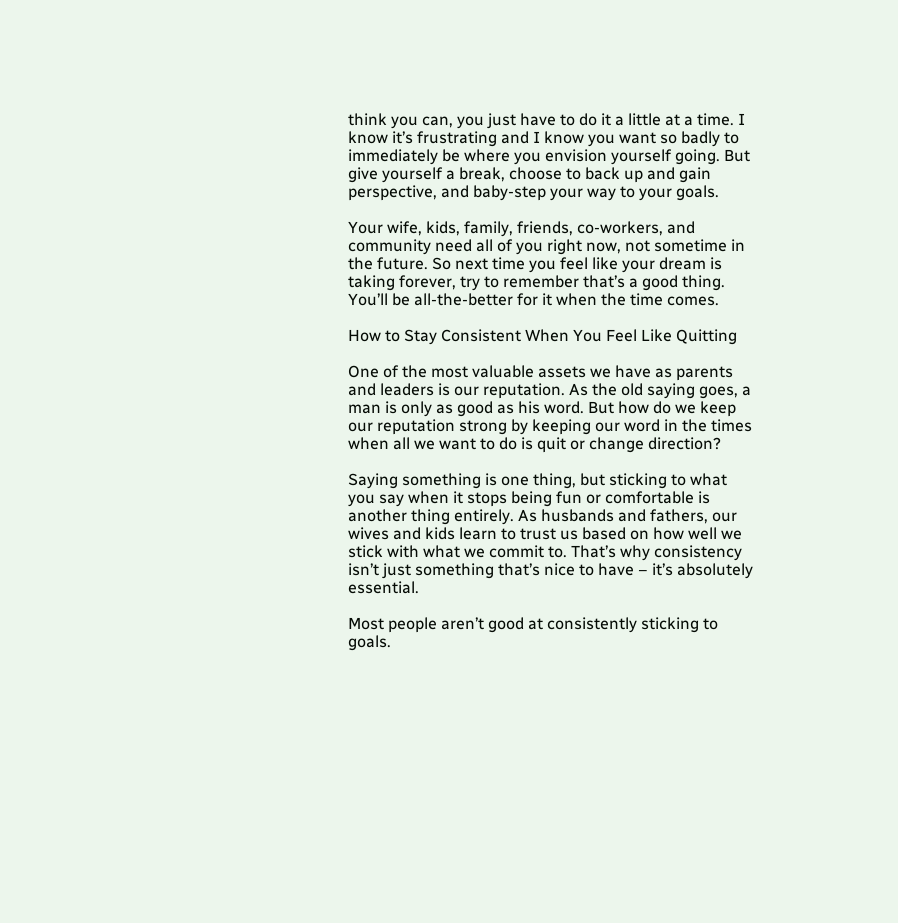think you can, you just have to do it a little at a time. I know it’s frustrating and I know you want so badly to immediately be where you envision yourself going. But give yourself a break, choose to back up and gain perspective, and baby-step your way to your goals.

Your wife, kids, family, friends, co-workers, and community need all of you right now, not sometime in the future. So next time you feel like your dream is taking forever, try to remember that’s a good thing. You’ll be all-the-better for it when the time comes.

How to Stay Consistent When You Feel Like Quitting

One of the most valuable assets we have as parents and leaders is our reputation. As the old saying goes, a man is only as good as his word. But how do we keep our reputation strong by keeping our word in the times when all we want to do is quit or change direction?

Saying something is one thing, but sticking to what you say when it stops being fun or comfortable is another thing entirely. As husbands and fathers, our wives and kids learn to trust us based on how well we stick with what we commit to. That’s why consistency isn’t just something that’s nice to have – it’s absolutely essential.

Most people aren’t good at consistently sticking to goals.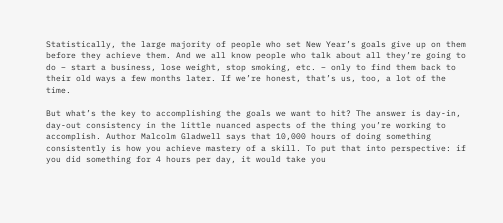Statistically, the large majority of people who set New Year’s goals give up on them before they achieve them. And we all know people who talk about all they’re going to do – start a business, lose weight, stop smoking, etc. – only to find them back to their old ways a few months later. If we’re honest, that’s us, too, a lot of the time.

But what’s the key to accomplishing the goals we want to hit? The answer is day-in, day-out consistency in the little nuanced aspects of the thing you’re working to accomplish. Author Malcolm Gladwell says that 10,000 hours of doing something consistently is how you achieve mastery of a skill. To put that into perspective: if you did something for 4 hours per day, it would take you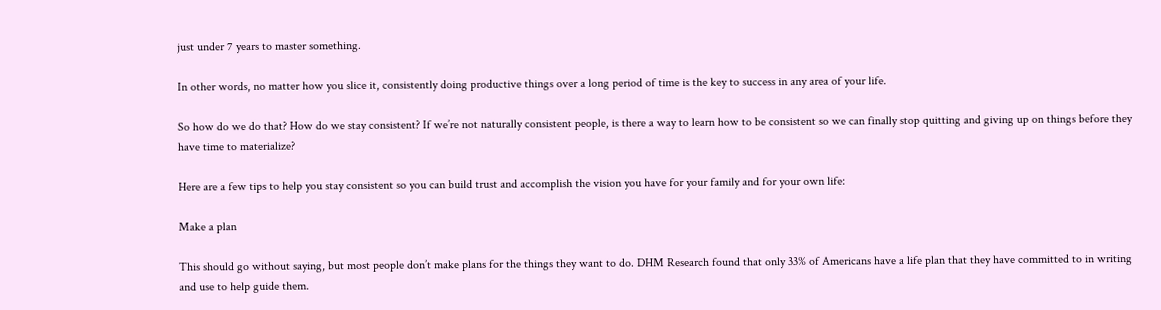just under 7 years to master something.

In other words, no matter how you slice it, consistently doing productive things over a long period of time is the key to success in any area of your life.

So how do we do that? How do we stay consistent? If we’re not naturally consistent people, is there a way to learn how to be consistent so we can finally stop quitting and giving up on things before they have time to materialize?

Here are a few tips to help you stay consistent so you can build trust and accomplish the vision you have for your family and for your own life:

Make a plan

This should go without saying, but most people don’t make plans for the things they want to do. DHM Research found that only 33% of Americans have a life plan that they have committed to in writing and use to help guide them.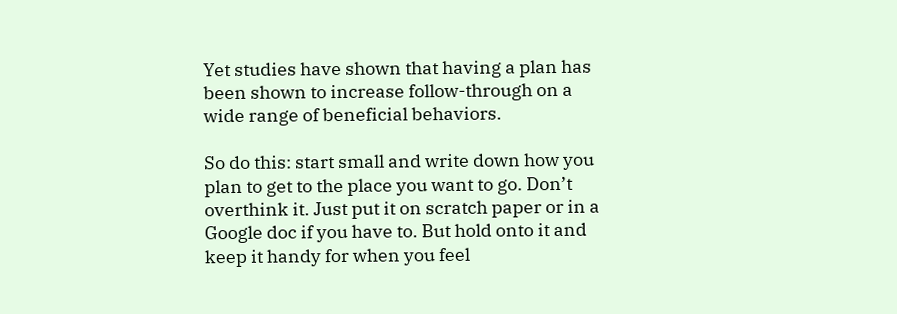Yet studies have shown that having a plan has been shown to increase follow-through on a wide range of beneficial behaviors.

So do this: start small and write down how you plan to get to the place you want to go. Don’t overthink it. Just put it on scratch paper or in a Google doc if you have to. But hold onto it and keep it handy for when you feel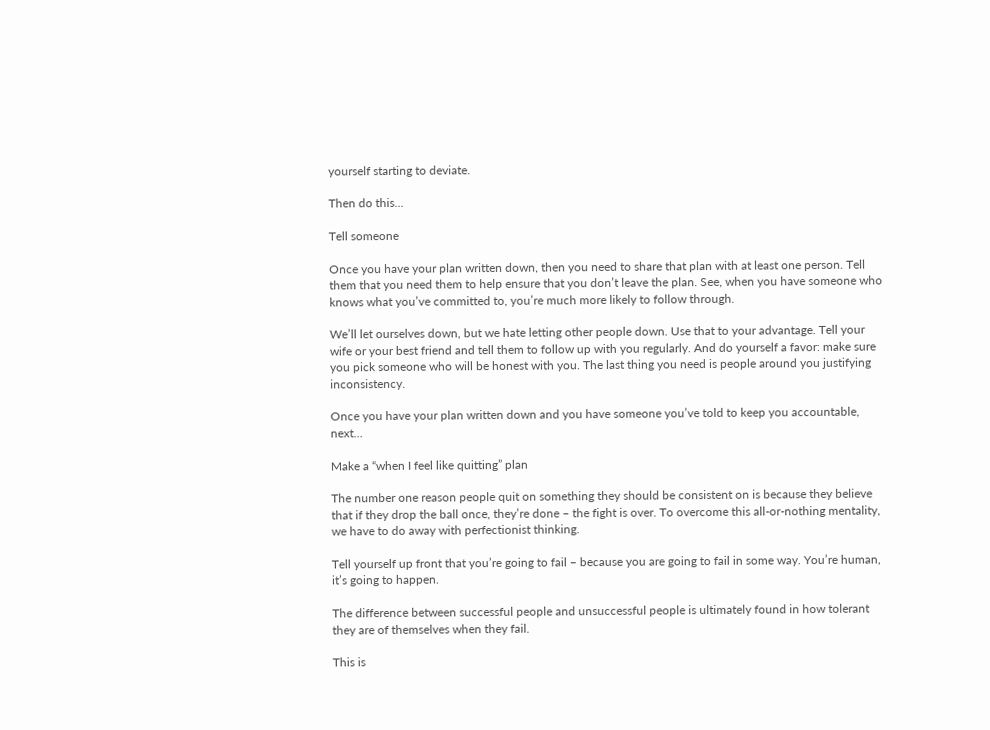yourself starting to deviate.

Then do this…

Tell someone

Once you have your plan written down, then you need to share that plan with at least one person. Tell them that you need them to help ensure that you don’t leave the plan. See, when you have someone who knows what you’ve committed to, you’re much more likely to follow through.

We’ll let ourselves down, but we hate letting other people down. Use that to your advantage. Tell your wife or your best friend and tell them to follow up with you regularly. And do yourself a favor: make sure you pick someone who will be honest with you. The last thing you need is people around you justifying inconsistency.

Once you have your plan written down and you have someone you’ve told to keep you accountable, next…

Make a “when I feel like quitting” plan

The number one reason people quit on something they should be consistent on is because they believe that if they drop the ball once, they’re done – the fight is over. To overcome this all-or-nothing mentality, we have to do away with perfectionist thinking.

Tell yourself up front that you’re going to fail – because you are going to fail in some way. You’re human, it’s going to happen.

The difference between successful people and unsuccessful people is ultimately found in how tolerant they are of themselves when they fail.

This is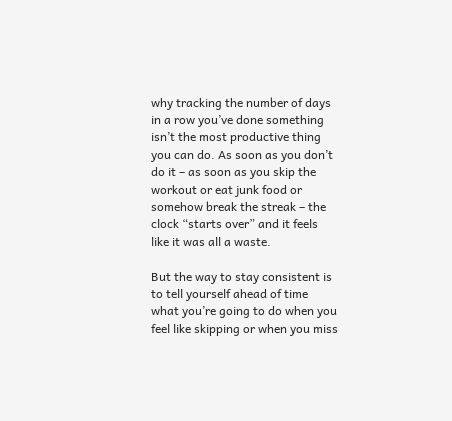why tracking the number of days in a row you’ve done something isn’t the most productive thing you can do. As soon as you don’t do it – as soon as you skip the workout or eat junk food or somehow break the streak – the clock “starts over” and it feels like it was all a waste.

But the way to stay consistent is to tell yourself ahead of time what you’re going to do when you feel like skipping or when you miss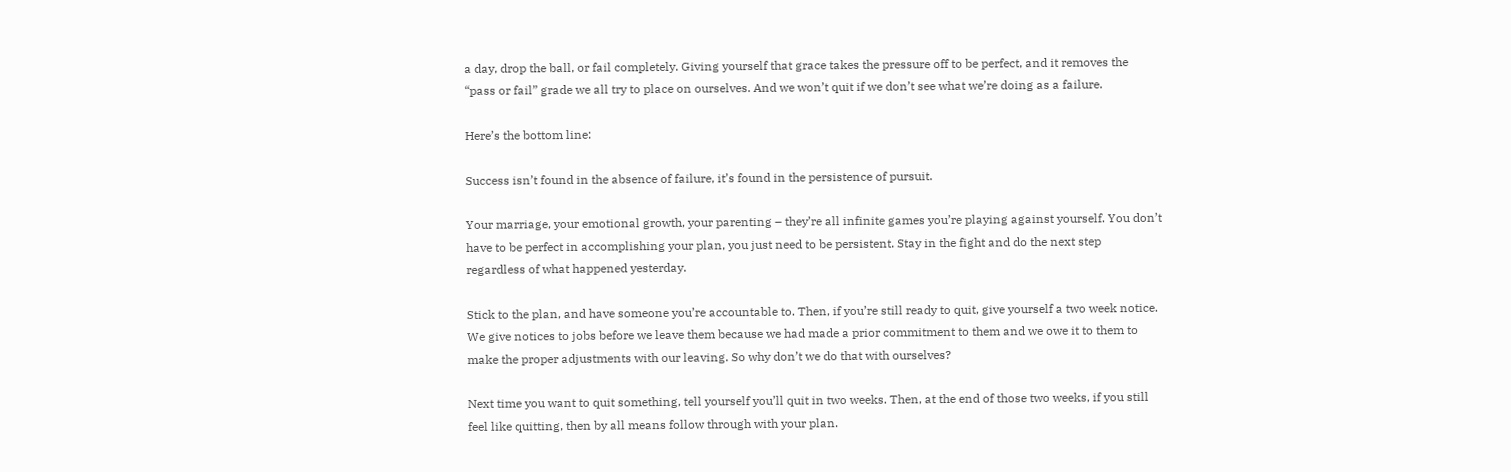a day, drop the ball, or fail completely. Giving yourself that grace takes the pressure off to be perfect, and it removes the “pass or fail” grade we all try to place on ourselves. And we won’t quit if we don’t see what we’re doing as a failure.

Here’s the bottom line:

Success isn’t found in the absence of failure, it’s found in the persistence of pursuit.

Your marriage, your emotional growth, your parenting – they’re all infinite games you’re playing against yourself. You don’t have to be perfect in accomplishing your plan, you just need to be persistent. Stay in the fight and do the next step regardless of what happened yesterday.

Stick to the plan, and have someone you’re accountable to. Then, if you’re still ready to quit, give yourself a two week notice. We give notices to jobs before we leave them because we had made a prior commitment to them and we owe it to them to make the proper adjustments with our leaving. So why don’t we do that with ourselves?

Next time you want to quit something, tell yourself you’ll quit in two weeks. Then, at the end of those two weeks, if you still feel like quitting, then by all means follow through with your plan.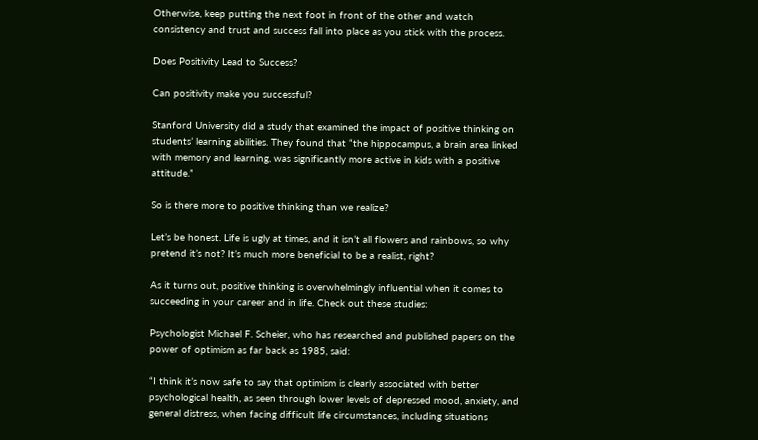Otherwise, keep putting the next foot in front of the other and watch consistency and trust and success fall into place as you stick with the process.

Does Positivity Lead to Success?

Can positivity make you successful?

Stanford University did a study that examined the impact of positive thinking on students’ learning abilities. They found that “the hippocampus, a brain area linked with memory and learning, was significantly more active in kids with a positive attitude.”

So is there more to positive thinking than we realize?

Let’s be honest. Life is ugly at times, and it isn’t all flowers and rainbows, so why pretend it’s not? It’s much more beneficial to be a realist, right?

As it turns out, positive thinking is overwhelmingly influential when it comes to succeeding in your career and in life. Check out these studies:

Psychologist Michael F. Scheier, who has researched and published papers on the power of optimism as far back as 1985, said:

“I think it’s now safe to say that optimism is clearly associated with better psychological health, as seen through lower levels of depressed mood, anxiety, and general distress, when facing difficult life circumstances, including situations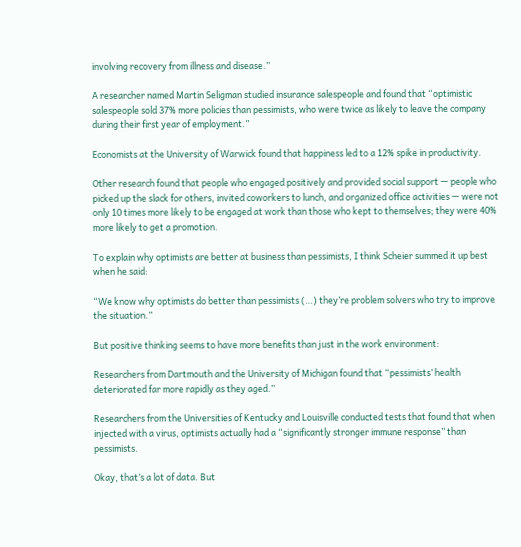involving recovery from illness and disease.”

A researcher named Martin Seligman studied insurance salespeople and found that “optimistic salespeople sold 37% more policies than pessimists, who were twice as likely to leave the company during their first year of employment.”

Economists at the University of Warwick found that happiness led to a 12% spike in productivity.

Other research found that people who engaged positively and provided social support — people who picked up the slack for others, invited coworkers to lunch, and organized office activities — were not only 10 times more likely to be engaged at work than those who kept to themselves; they were 40% more likely to get a promotion.

To explain why optimists are better at business than pessimists, I think Scheier summed it up best when he said:

“We know why optimists do better than pessimists (…) they’re problem solvers who try to improve the situation.”

But positive thinking seems to have more benefits than just in the work environment:

Researchers from Dartmouth and the University of Michigan found that “pessimists’ health deteriorated far more rapidly as they aged.”

Researchers from the Universities of Kentucky and Louisville conducted tests that found that when injected with a virus, optimists actually had a “significantly stronger immune response” than pessimists.

Okay, that’s a lot of data. But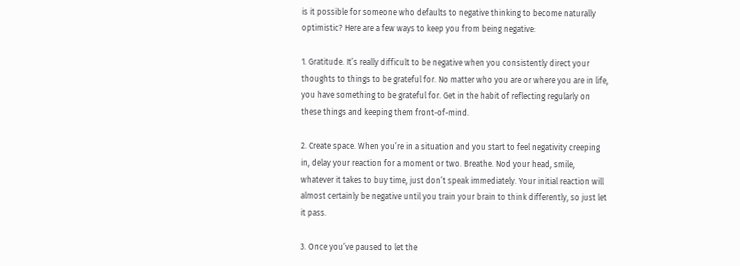is it possible for someone who defaults to negative thinking to become naturally optimistic? Here are a few ways to keep you from being negative:

1. Gratitude. It’s really difficult to be negative when you consistently direct your thoughts to things to be grateful for. No matter who you are or where you are in life, you have something to be grateful for. Get in the habit of reflecting regularly on these things and keeping them front-of-mind.

2. Create space. When you’re in a situation and you start to feel negativity creeping in, delay your reaction for a moment or two. Breathe. Nod your head, smile, whatever it takes to buy time, just don’t speak immediately. Your initial reaction will almost certainly be negative until you train your brain to think differently, so just let it pass.

3. Once you’ve paused to let the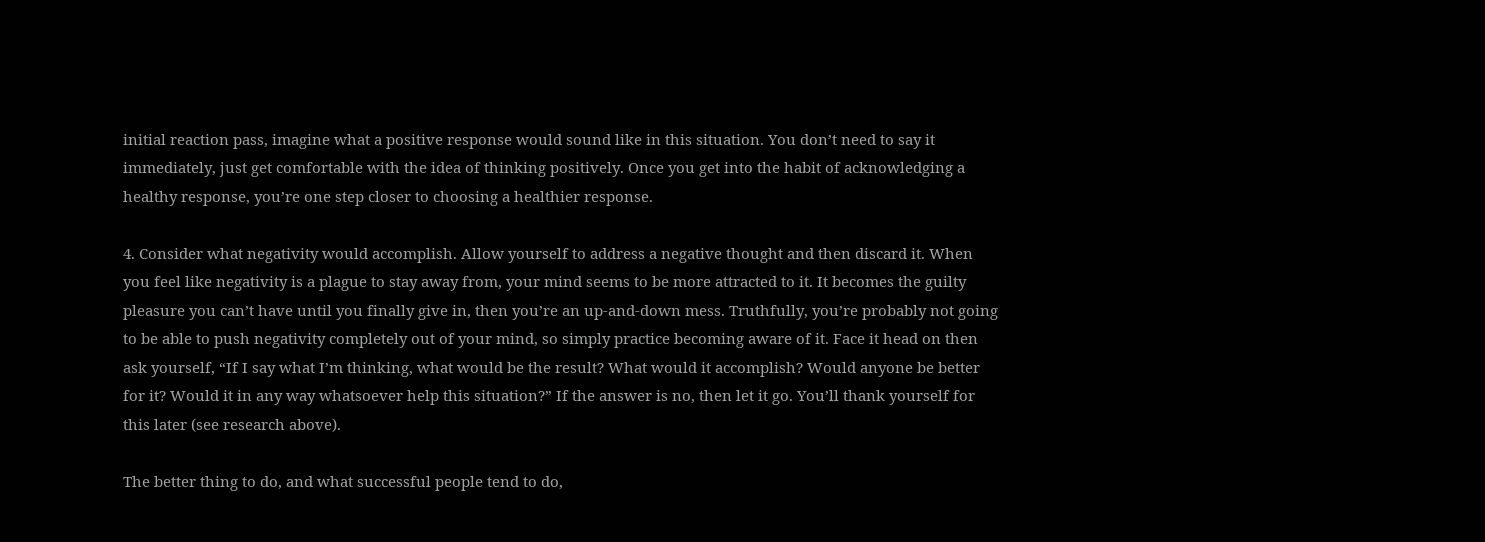initial reaction pass, imagine what a positive response would sound like in this situation. You don’t need to say it immediately, just get comfortable with the idea of thinking positively. Once you get into the habit of acknowledging a healthy response, you’re one step closer to choosing a healthier response.

4. Consider what negativity would accomplish. Allow yourself to address a negative thought and then discard it. When you feel like negativity is a plague to stay away from, your mind seems to be more attracted to it. It becomes the guilty pleasure you can’t have until you finally give in, then you’re an up-and-down mess. Truthfully, you’re probably not going to be able to push negativity completely out of your mind, so simply practice becoming aware of it. Face it head on then ask yourself, “If I say what I’m thinking, what would be the result? What would it accomplish? Would anyone be better for it? Would it in any way whatsoever help this situation?” If the answer is no, then let it go. You’ll thank yourself for this later (see research above).

The better thing to do, and what successful people tend to do,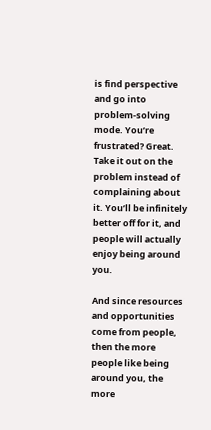is find perspective and go into problem-solving mode. You’re frustrated? Great. Take it out on the problem instead of complaining about it. You’ll be infinitely better off for it, and people will actually enjoy being around you.

And since resources and opportunities come from people, then the more people like being around you, the more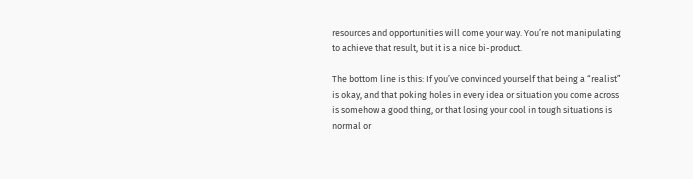resources and opportunities will come your way. You’re not manipulating to achieve that result, but it is a nice bi-product.

The bottom line is this: If you’ve convinced yourself that being a “realist” is okay, and that poking holes in every idea or situation you come across is somehow a good thing, or that losing your cool in tough situations is normal or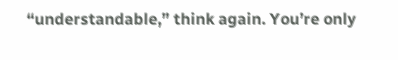“understandable,” think again. You’re only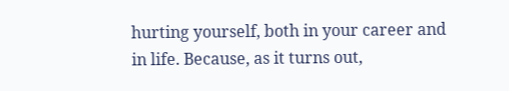hurting yourself, both in your career and in life. Because, as it turns out,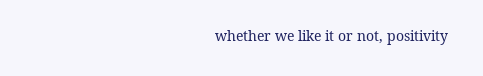whether we like it or not, positivity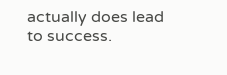actually does lead to success.